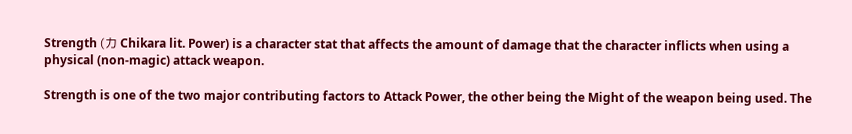Strength (力 Chikara lit. Power) is a character stat that affects the amount of damage that the character inflicts when using a physical (non-magic) attack weapon.

Strength is one of the two major contributing factors to Attack Power, the other being the Might of the weapon being used. The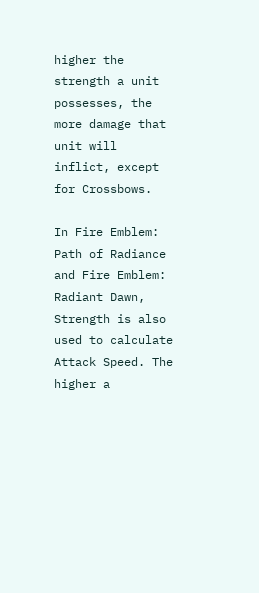higher the strength a unit possesses, the more damage that unit will inflict, except for Crossbows.

In Fire Emblem: Path of Radiance and Fire Emblem: Radiant Dawn, Strength is also used to calculate Attack Speed. The higher a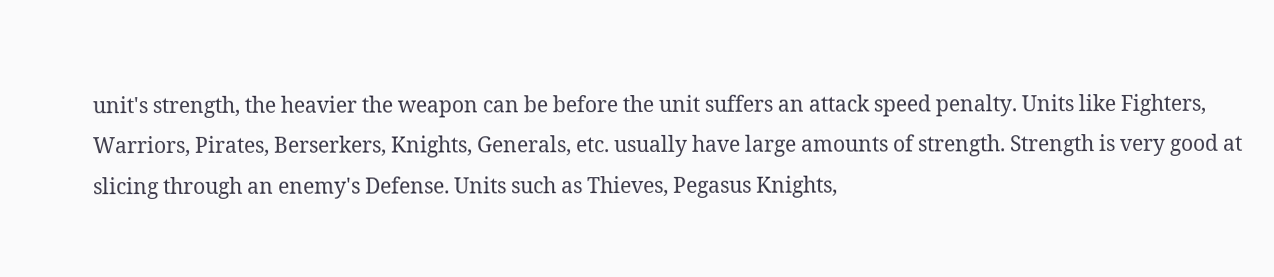unit's strength, the heavier the weapon can be before the unit suffers an attack speed penalty. Units like Fighters, Warriors, Pirates, Berserkers, Knights, Generals, etc. usually have large amounts of strength. Strength is very good at slicing through an enemy's Defense. Units such as Thieves, Pegasus Knights,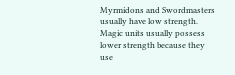Myrmidons and Swordmasters usually have low strength. Magic units usually possess lower strength because they use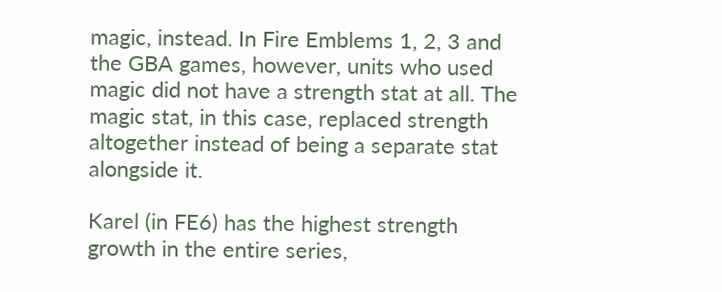magic, instead. In Fire Emblems 1, 2, 3 and the GBA games, however, units who used magic did not have a strength stat at all. The magic stat, in this case, replaced strength altogether instead of being a separate stat alongside it.

Karel (in FE6) has the highest strength growth in the entire series,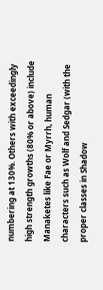numbering at 130%. Others with exceedingly high strength growths (80% or above) include Manaketes like Fae or Myrrh, human characters such as Wolf and Sedgar (with the proper classes in Shadow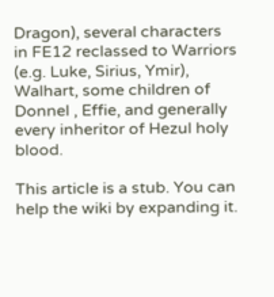Dragon), several characters in FE12 reclassed to Warriors (e.g. Luke, Sirius, Ymir), Walhart, some children of Donnel , Effie, and generally every inheritor of Hezul holy blood.

This article is a stub. You can help the wiki by expanding it.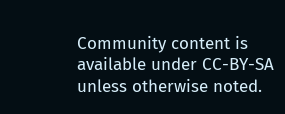Community content is available under CC-BY-SA unless otherwise noted.